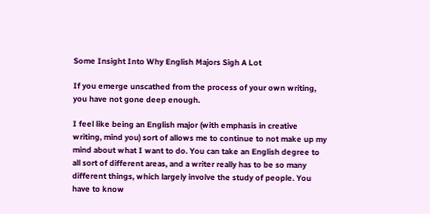Some Insight Into Why English Majors Sigh A Lot

If you emerge unscathed from the process of your own writing, you have not gone deep enough.

I feel like being an English major (with emphasis in creative writing, mind you) sort of allows me to continue to not make up my mind about what I want to do. You can take an English degree to all sort of different areas, and a writer really has to be so many different things, which largely involve the study of people. You have to know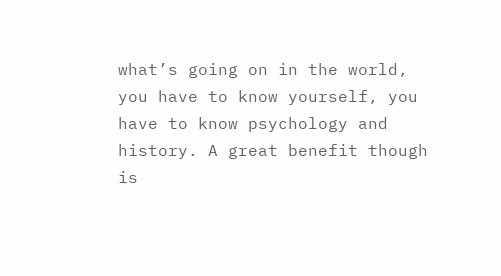what’s going on in the world, you have to know yourself, you have to know psychology and history. A great benefit though is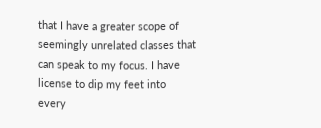that I have a greater scope of seemingly unrelated classes that can speak to my focus. I have license to dip my feet into every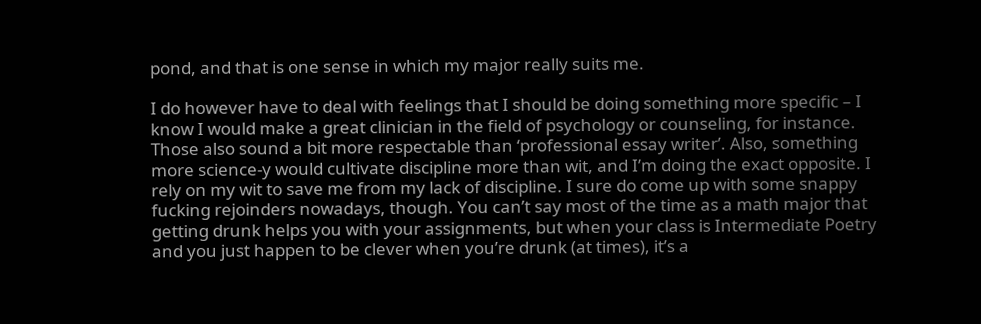pond, and that is one sense in which my major really suits me.

I do however have to deal with feelings that I should be doing something more specific – I know I would make a great clinician in the field of psychology or counseling, for instance. Those also sound a bit more respectable than ‘professional essay writer’. Also, something more science-y would cultivate discipline more than wit, and I’m doing the exact opposite. I rely on my wit to save me from my lack of discipline. I sure do come up with some snappy fucking rejoinders nowadays, though. You can’t say most of the time as a math major that getting drunk helps you with your assignments, but when your class is Intermediate Poetry and you just happen to be clever when you’re drunk (at times), it’s a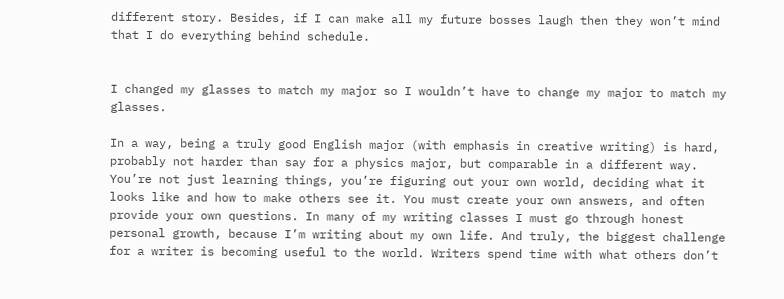different story. Besides, if I can make all my future bosses laugh then they won’t mind that I do everything behind schedule.


I changed my glasses to match my major so I wouldn’t have to change my major to match my glasses.

In a way, being a truly good English major (with emphasis in creative writing) is hard, probably not harder than say for a physics major, but comparable in a different way. You’re not just learning things, you’re figuring out your own world, deciding what it looks like and how to make others see it. You must create your own answers, and often provide your own questions. In many of my writing classes I must go through honest personal growth, because I’m writing about my own life. And truly, the biggest challenge for a writer is becoming useful to the world. Writers spend time with what others don’t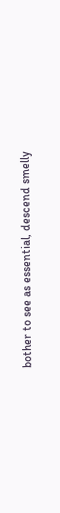bother to see as essential, descend smelly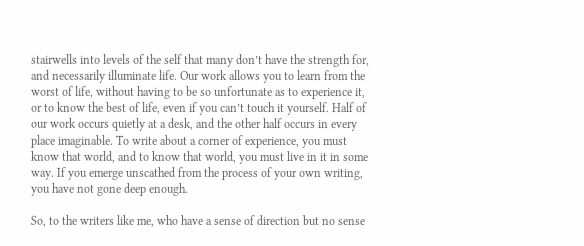stairwells into levels of the self that many don’t have the strength for, and necessarily illuminate life. Our work allows you to learn from the worst of life, without having to be so unfortunate as to experience it, or to know the best of life, even if you can’t touch it yourself. Half of our work occurs quietly at a desk, and the other half occurs in every place imaginable. To write about a corner of experience, you must know that world, and to know that world, you must live in it in some way. If you emerge unscathed from the process of your own writing, you have not gone deep enough.

So, to the writers like me, who have a sense of direction but no sense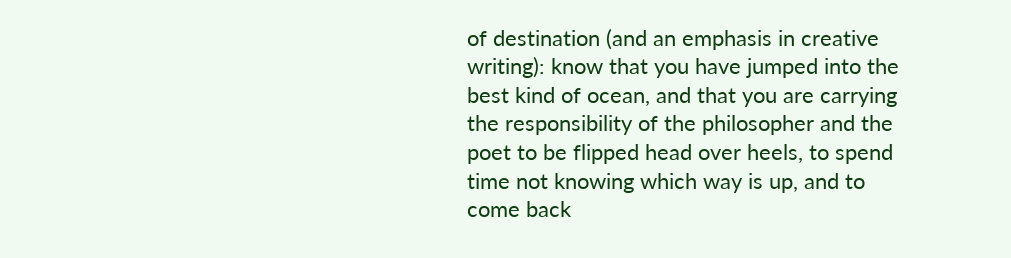of destination (and an emphasis in creative writing): know that you have jumped into the best kind of ocean, and that you are carrying the responsibility of the philosopher and the poet to be flipped head over heels, to spend time not knowing which way is up, and to come back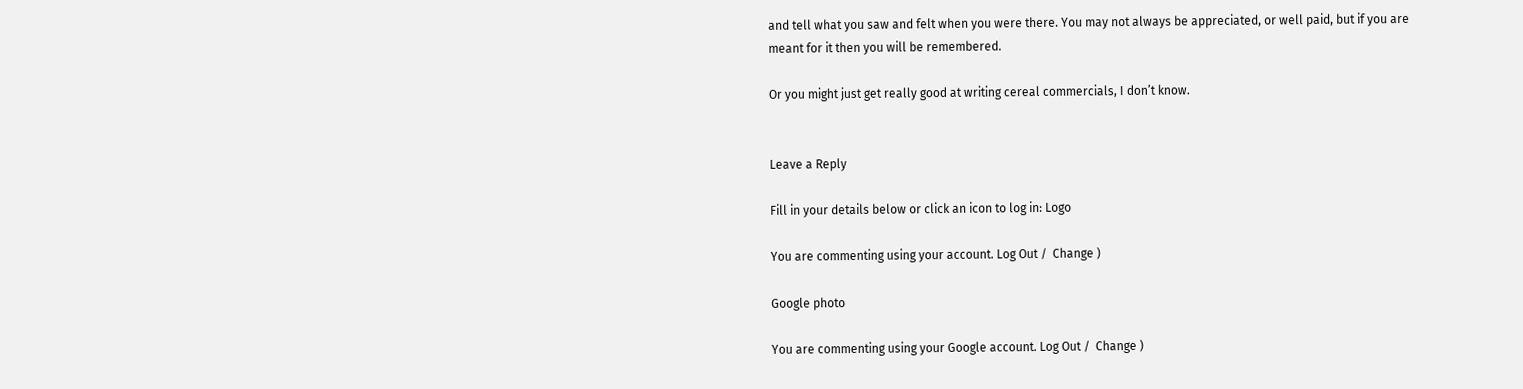and tell what you saw and felt when you were there. You may not always be appreciated, or well paid, but if you are meant for it then you will be remembered.

Or you might just get really good at writing cereal commercials, I don’t know.


Leave a Reply

Fill in your details below or click an icon to log in: Logo

You are commenting using your account. Log Out /  Change )

Google photo

You are commenting using your Google account. Log Out /  Change )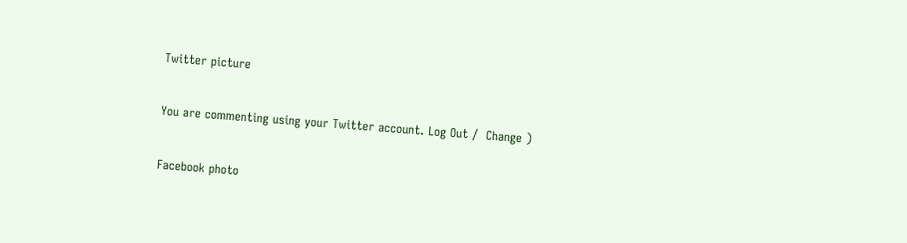Twitter picture

You are commenting using your Twitter account. Log Out /  Change )

Facebook photo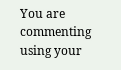You are commenting using your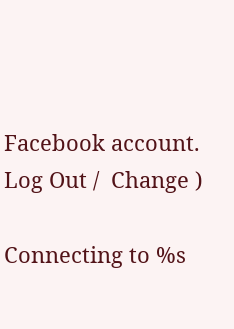Facebook account. Log Out /  Change )

Connecting to %s